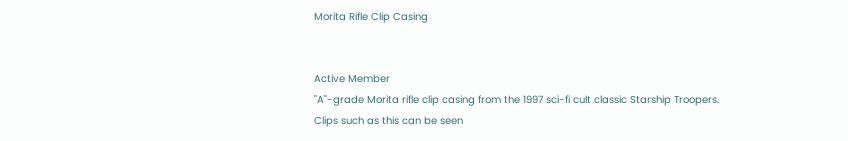Morita Rifle Clip Casing


Active Member
"A"-grade Morita rifle clip casing from the 1997 sci-fi cult classic Starship Troopers. Clips such as this can be seen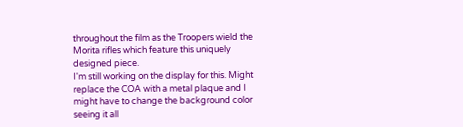throughout the film as the Troopers wield the Morita rifles which feature this uniquely designed piece.
I'm still working on the display for this. Might replace the COA with a metal plaque and I might have to change the background color seeing it all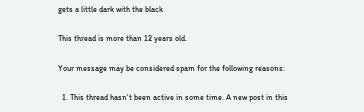gets a little dark with the black

This thread is more than 12 years old.

Your message may be considered spam for the following reasons:

  1. This thread hasn't been active in some time. A new post in this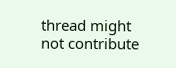thread might not contribute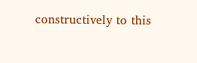constructively to this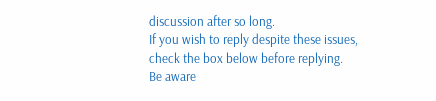discussion after so long.
If you wish to reply despite these issues, check the box below before replying.
Be aware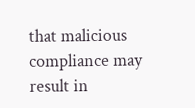that malicious compliance may result in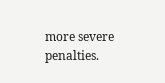more severe penalties.